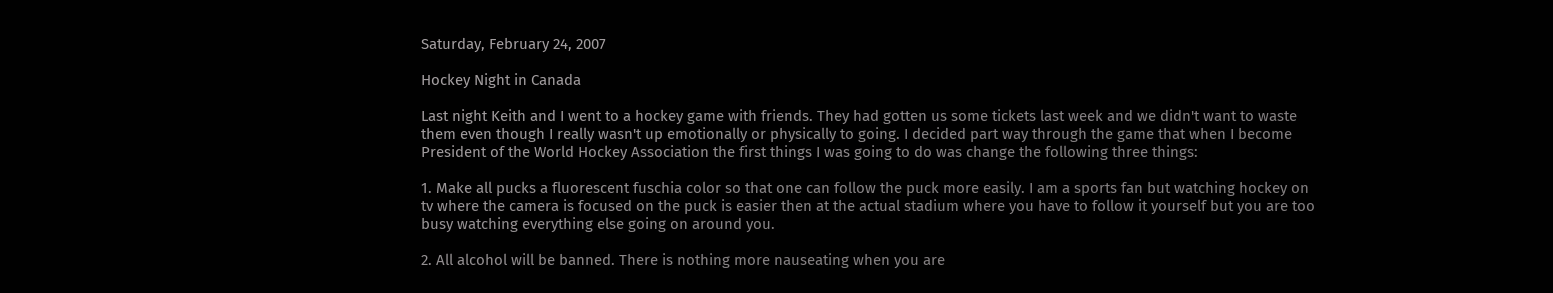Saturday, February 24, 2007

Hockey Night in Canada

Last night Keith and I went to a hockey game with friends. They had gotten us some tickets last week and we didn't want to waste them even though I really wasn't up emotionally or physically to going. I decided part way through the game that when I become President of the World Hockey Association the first things I was going to do was change the following three things:

1. Make all pucks a fluorescent fuschia color so that one can follow the puck more easily. I am a sports fan but watching hockey on tv where the camera is focused on the puck is easier then at the actual stadium where you have to follow it yourself but you are too busy watching everything else going on around you.

2. All alcohol will be banned. There is nothing more nauseating when you are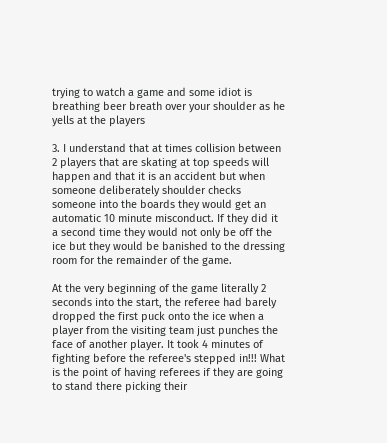trying to watch a game and some idiot is breathing beer breath over your shoulder as he yells at the players

3. I understand that at times collision between 2 players that are skating at top speeds will happen and that it is an accident but when someone deliberately shoulder checks someone into the boards they would get an automatic 10 minute misconduct. If they did it a second time they would not only be off the ice but they would be banished to the dressing room for the remainder of the game.

At the very beginning of the game literally 2 seconds into the start, the referee had barely dropped the first puck onto the ice when a player from the visiting team just punches the face of another player. It took 4 minutes of fighting before the referee's stepped in!!! What is the point of having referees if they are going to stand there picking their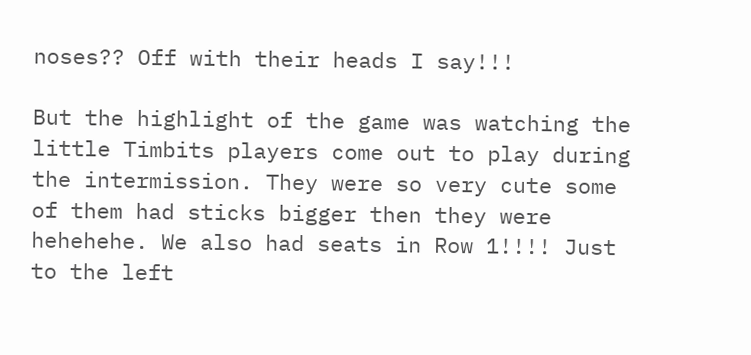noses?? Off with their heads I say!!!

But the highlight of the game was watching the little Timbits players come out to play during the intermission. They were so very cute some of them had sticks bigger then they were hehehehe. We also had seats in Row 1!!!! Just to the left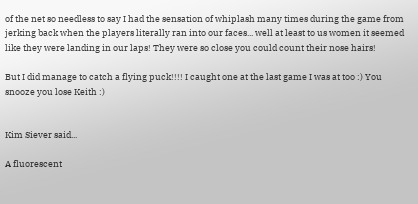of the net so needless to say I had the sensation of whiplash many times during the game from jerking back when the players literally ran into our faces... well at least to us women it seemed like they were landing in our laps! They were so close you could count their nose hairs!

But I did manage to catch a flying puck!!!! I caught one at the last game I was at too :) You snooze you lose Keith :)


Kim Siever said...

A fluorescent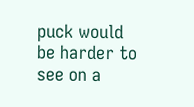puck would be harder to see on a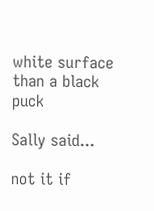white surface than a black puck

Sally said...

not it if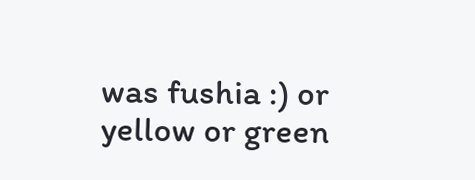was fushia :) or yellow or green